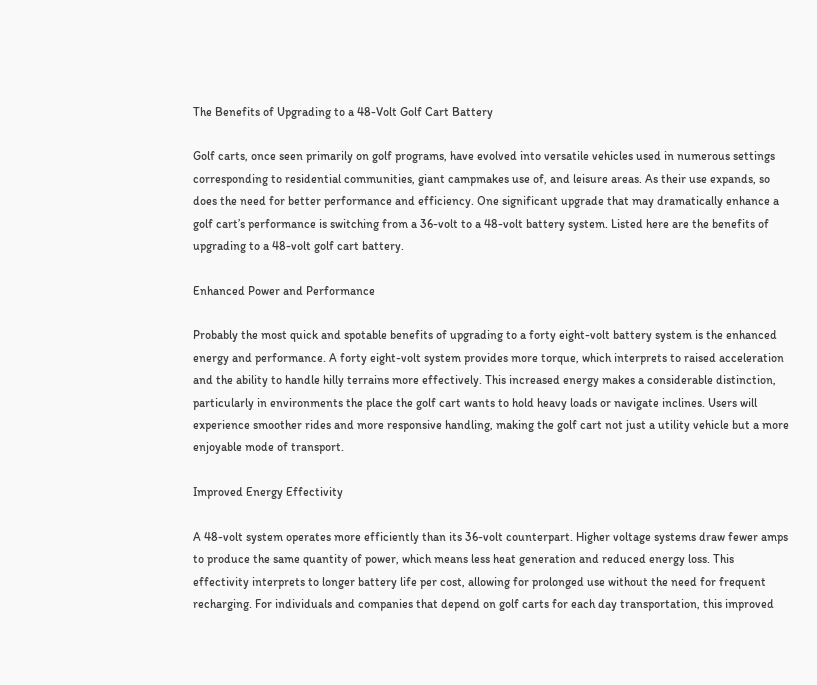The Benefits of Upgrading to a 48-Volt Golf Cart Battery

Golf carts, once seen primarily on golf programs, have evolved into versatile vehicles used in numerous settings corresponding to residential communities, giant campmakes use of, and leisure areas. As their use expands, so does the need for better performance and efficiency. One significant upgrade that may dramatically enhance a golf cart’s performance is switching from a 36-volt to a 48-volt battery system. Listed here are the benefits of upgrading to a 48-volt golf cart battery.

Enhanced Power and Performance

Probably the most quick and spotable benefits of upgrading to a forty eight-volt battery system is the enhanced energy and performance. A forty eight-volt system provides more torque, which interprets to raised acceleration and the ability to handle hilly terrains more effectively. This increased energy makes a considerable distinction, particularly in environments the place the golf cart wants to hold heavy loads or navigate inclines. Users will experience smoother rides and more responsive handling, making the golf cart not just a utility vehicle but a more enjoyable mode of transport.

Improved Energy Effectivity

A 48-volt system operates more efficiently than its 36-volt counterpart. Higher voltage systems draw fewer amps to produce the same quantity of power, which means less heat generation and reduced energy loss. This effectivity interprets to longer battery life per cost, allowing for prolonged use without the need for frequent recharging. For individuals and companies that depend on golf carts for each day transportation, this improved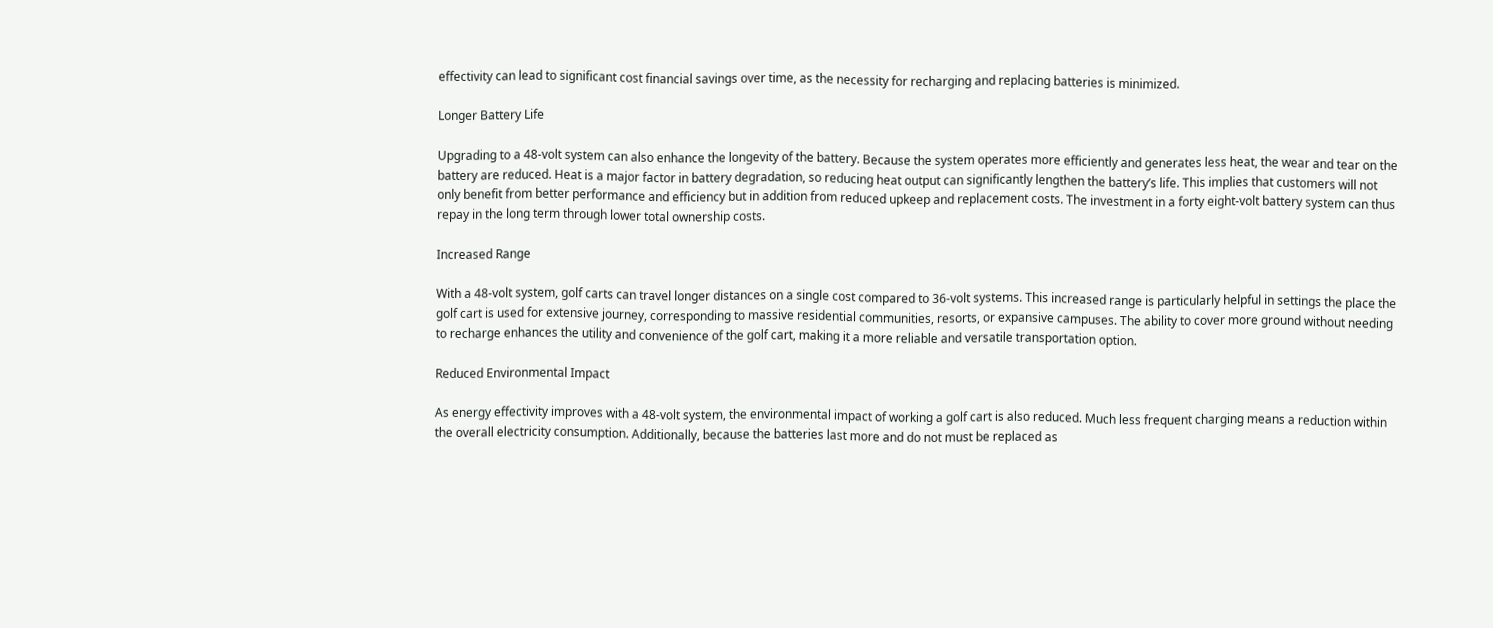effectivity can lead to significant cost financial savings over time, as the necessity for recharging and replacing batteries is minimized.

Longer Battery Life

Upgrading to a 48-volt system can also enhance the longevity of the battery. Because the system operates more efficiently and generates less heat, the wear and tear on the battery are reduced. Heat is a major factor in battery degradation, so reducing heat output can significantly lengthen the battery’s life. This implies that customers will not only benefit from better performance and efficiency but in addition from reduced upkeep and replacement costs. The investment in a forty eight-volt battery system can thus repay in the long term through lower total ownership costs.

Increased Range

With a 48-volt system, golf carts can travel longer distances on a single cost compared to 36-volt systems. This increased range is particularly helpful in settings the place the golf cart is used for extensive journey, corresponding to massive residential communities, resorts, or expansive campuses. The ability to cover more ground without needing to recharge enhances the utility and convenience of the golf cart, making it a more reliable and versatile transportation option.

Reduced Environmental Impact

As energy effectivity improves with a 48-volt system, the environmental impact of working a golf cart is also reduced. Much less frequent charging means a reduction within the overall electricity consumption. Additionally, because the batteries last more and do not must be replaced as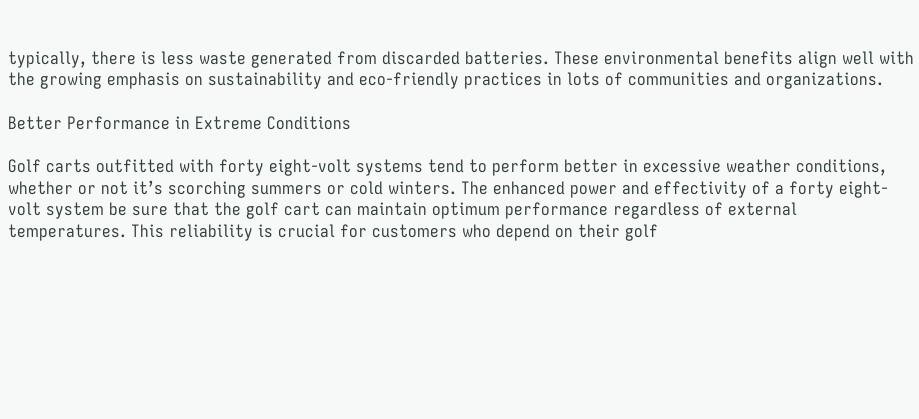typically, there is less waste generated from discarded batteries. These environmental benefits align well with the growing emphasis on sustainability and eco-friendly practices in lots of communities and organizations.

Better Performance in Extreme Conditions

Golf carts outfitted with forty eight-volt systems tend to perform better in excessive weather conditions, whether or not it’s scorching summers or cold winters. The enhanced power and effectivity of a forty eight-volt system be sure that the golf cart can maintain optimum performance regardless of external temperatures. This reliability is crucial for customers who depend on their golf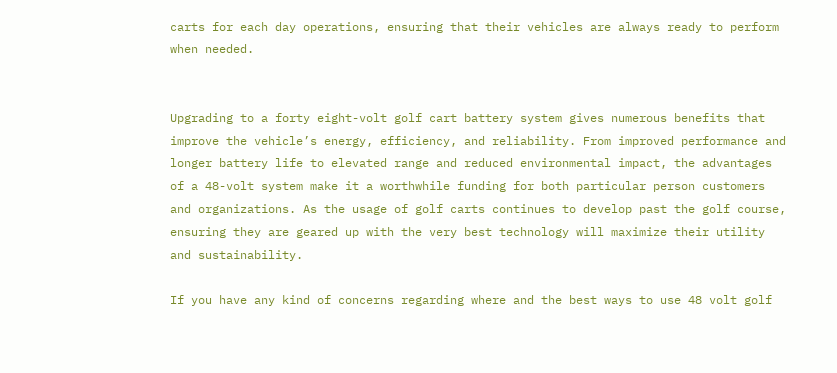carts for each day operations, ensuring that their vehicles are always ready to perform when needed.


Upgrading to a forty eight-volt golf cart battery system gives numerous benefits that improve the vehicle’s energy, efficiency, and reliability. From improved performance and longer battery life to elevated range and reduced environmental impact, the advantages of a 48-volt system make it a worthwhile funding for both particular person customers and organizations. As the usage of golf carts continues to develop past the golf course, ensuring they are geared up with the very best technology will maximize their utility and sustainability.

If you have any kind of concerns regarding where and the best ways to use 48 volt golf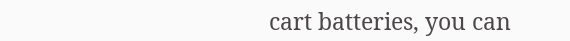cart batteries, you can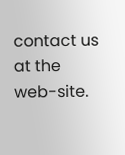contact us at the web-site.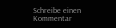Schreibe einen Kommentar